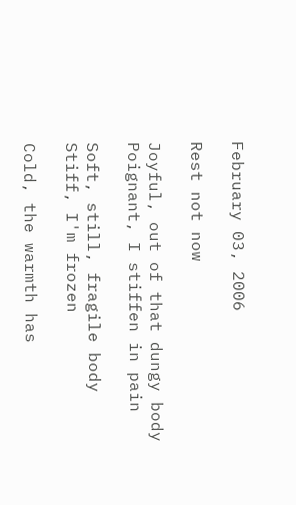February 03, 2006

Rest not now

Joyful, out of that dungy body
Poignant, I stiffen in pain

Soft, still, fragile body
Stiff, I'm frozen

Cold, the warmth has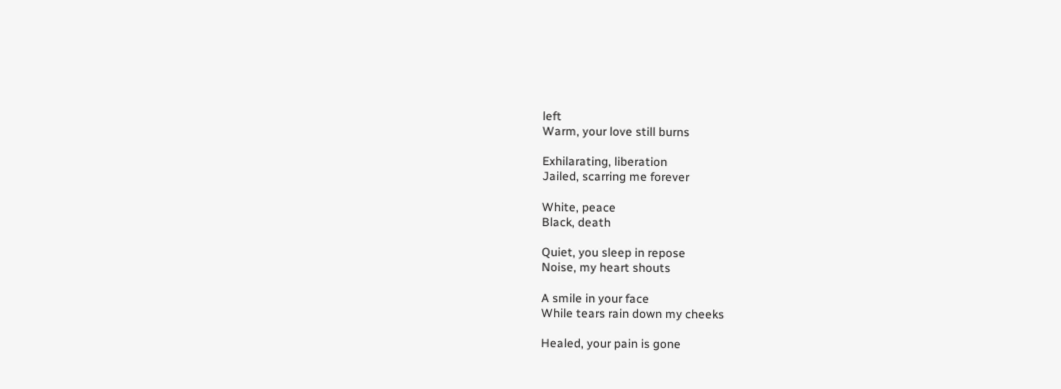left
Warm, your love still burns

Exhilarating, liberation
Jailed, scarring me forever

White, peace
Black, death

Quiet, you sleep in repose
Noise, my heart shouts

A smile in your face
While tears rain down my cheeks

Healed, your pain is gone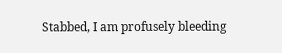Stabbed, I am profusely bleeding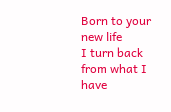Born to your new life
I turn back from what I have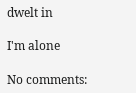dwelt in

I'm alone

No comments: